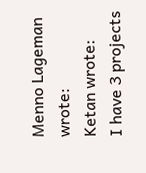Menno Lageman wrote:
Ketan wrote:
I have 3 projects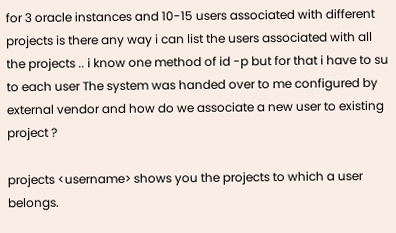for 3 oracle instances and 10-15 users associated with different projects is there any way i can list the users associated with all the projects .. i know one method of id -p but for that i have to su to each user The system was handed over to me configured by external vendor and how do we associate a new user to existing project ?

projects <username> shows you the projects to which a user belongs.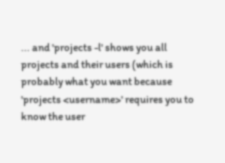... and 'projects -l' shows you all projects and their users (which is probably what you want because 'projects <username>' requires you to know the user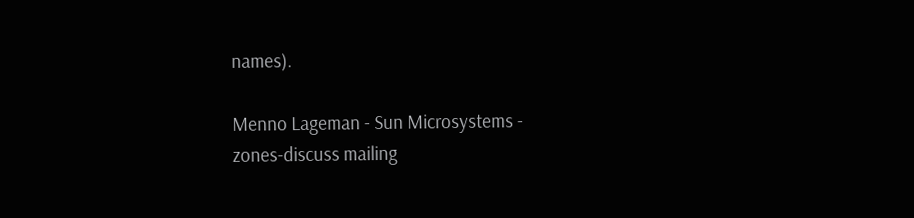names).

Menno Lageman - Sun Microsystems -
zones-discuss mailing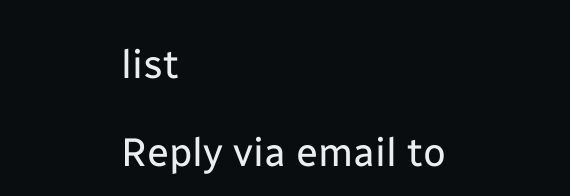list

Reply via email to